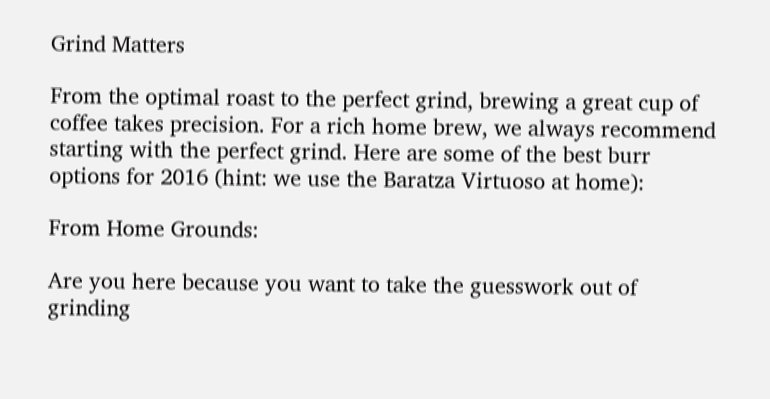Grind Matters

From the optimal roast to the perfect grind, brewing a great cup of coffee takes precision. For a rich home brew, we always recommend starting with the perfect grind. Here are some of the best burr options for 2016 (hint: we use the Baratza Virtuoso at home):

From Home Grounds:

Are you here because you want to take the guesswork out of grinding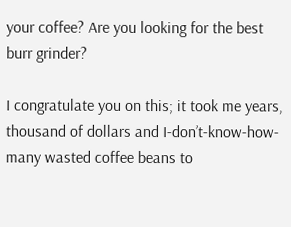your coffee? Are you looking for the best burr grinder?

I congratulate you on this; it took me years, thousand of dollars and I-don’t-know-how-many wasted coffee beans to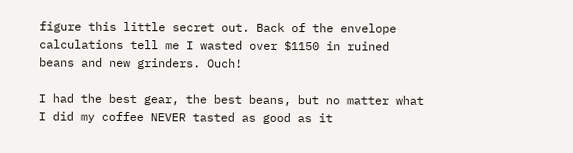figure this little secret out. Back of the envelope calculations tell me I wasted over $1150 in ruined beans and new grinders. Ouch!

I had the best gear, the best beans, but no matter what I did my coffee NEVER tasted as good as it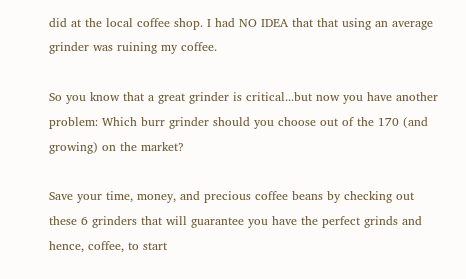did at the local coffee shop. I had NO IDEA that that using an average grinder was ruining my coffee.

So you know that a great grinder is critical...but now you have another problem: Which burr grinder should you choose out of the 170 (and growing) on the market?

Save your time, money, and precious coffee beans by checking out these 6 grinders that will guarantee you have the perfect grinds and hence, coffee, to start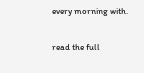every morning with.

read the full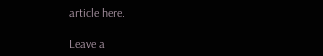article here.

Leave a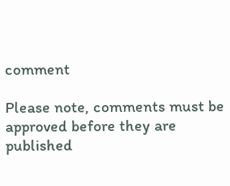comment

Please note, comments must be approved before they are published